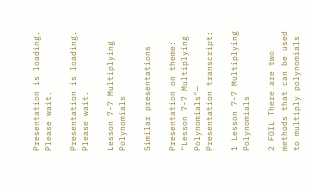Presentation is loading. Please wait.

Presentation is loading. Please wait.

Lesson 7-7 Multiplying Polynomials

Similar presentations

Presentation on theme: "Lesson 7-7 Multiplying Polynomials"— Presentation transcript:

1 Lesson 7-7 Multiplying Polynomials

2 FOIL There are two methods that can be used to multiply polynomials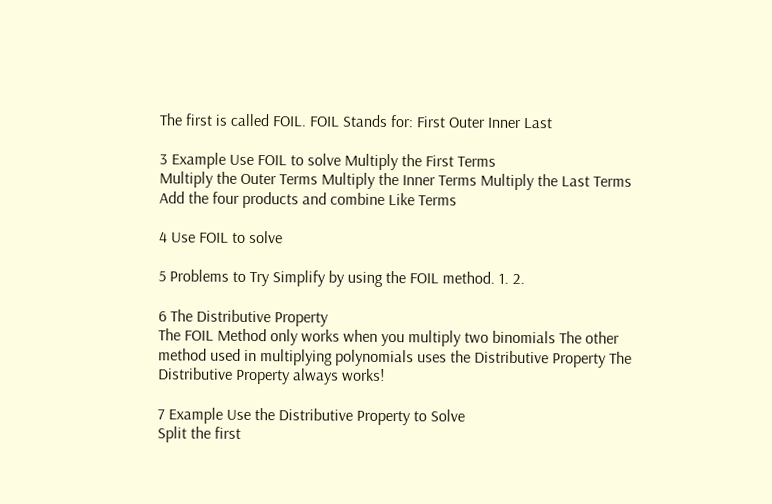The first is called FOIL. FOIL Stands for: First Outer Inner Last

3 Example Use FOIL to solve Multiply the First Terms
Multiply the Outer Terms Multiply the Inner Terms Multiply the Last Terms Add the four products and combine Like Terms

4 Use FOIL to solve

5 Problems to Try Simplify by using the FOIL method. 1. 2.

6 The Distributive Property
The FOIL Method only works when you multiply two binomials The other method used in multiplying polynomials uses the Distributive Property The Distributive Property always works!

7 Example Use the Distributive Property to Solve
Split the first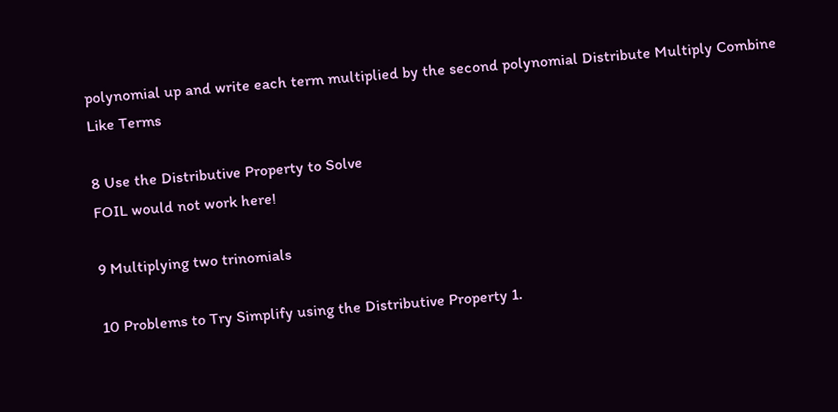polynomial up and write each term multiplied by the second polynomial Distribute Multiply Combine Like Terms

8 Use the Distributive Property to Solve
FOIL would not work here!

9 Multiplying two trinomials

10 Problems to Try Simplify using the Distributive Property 1.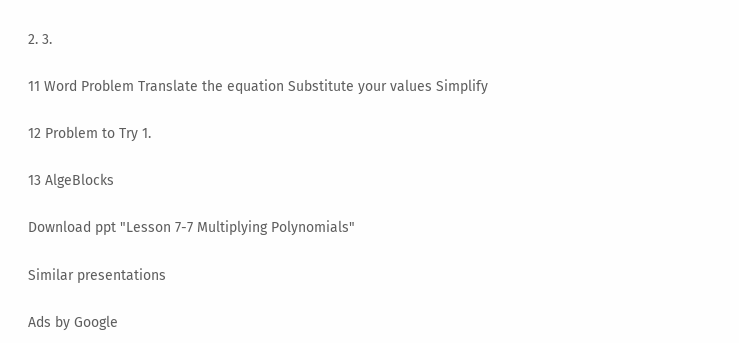2. 3.

11 Word Problem Translate the equation Substitute your values Simplify

12 Problem to Try 1.

13 AlgeBlocks

Download ppt "Lesson 7-7 Multiplying Polynomials"

Similar presentations

Ads by Google